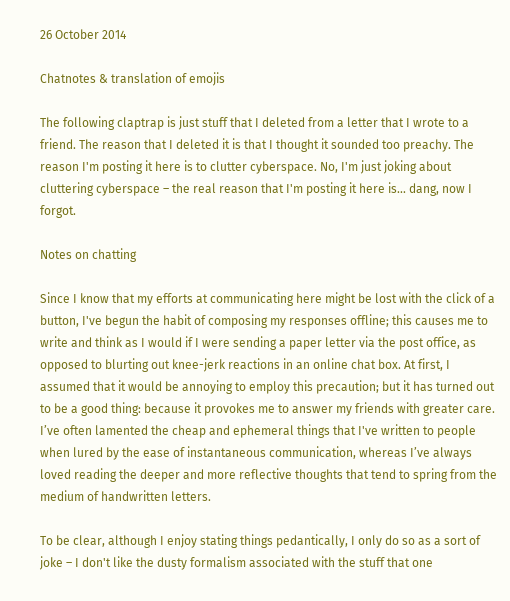26 October 2014

Chatnotes & translation of emojis

The following claptrap is just stuff that I deleted from a letter that I wrote to a friend. The reason that I deleted it is that I thought it sounded too preachy. The reason I'm posting it here is to clutter cyberspace. No, I'm just joking about cluttering cyberspace – the real reason that I'm posting it here is... dang, now I forgot.

Notes on chatting

Since I know that my efforts at communicating here might be lost with the click of a button, I've begun the habit of composing my responses offline; this causes me to write and think as I would if I were sending a paper letter via the post office, as opposed to blurting out knee-jerk reactions in an online chat box. At first, I assumed that it would be annoying to employ this precaution; but it has turned out to be a good thing: because it provokes me to answer my friends with greater care. I’ve often lamented the cheap and ephemeral things that I've written to people when lured by the ease of instantaneous communication, whereas I’ve always loved reading the deeper and more reflective thoughts that tend to spring from the medium of handwritten letters.

To be clear, although I enjoy stating things pedantically, I only do so as a sort of joke – I don't like the dusty formalism associated with the stuff that one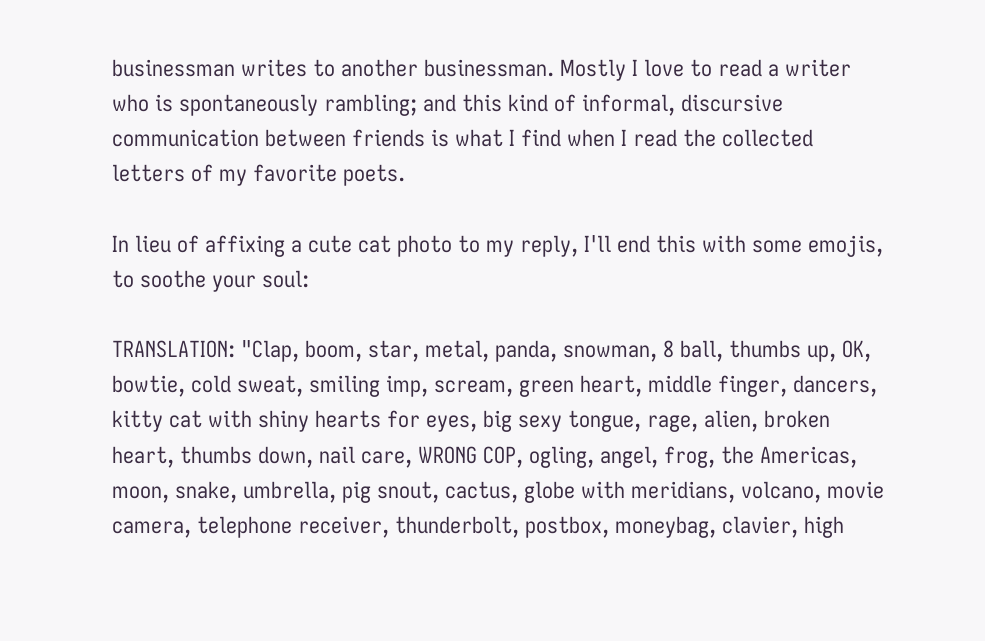businessman writes to another businessman. Mostly I love to read a writer who is spontaneously rambling; and this kind of informal, discursive communication between friends is what I find when I read the collected letters of my favorite poets.

In lieu of affixing a cute cat photo to my reply, I'll end this with some emojis, to soothe your soul:

TRANSLATION: "Clap, boom, star, metal, panda, snowman, 8 ball, thumbs up, OK, bowtie, cold sweat, smiling imp, scream, green heart, middle finger, dancers, kitty cat with shiny hearts for eyes, big sexy tongue, rage, alien, broken heart, thumbs down, nail care, WRONG COP, ogling, angel, frog, the Americas, moon, snake, umbrella, pig snout, cactus, globe with meridians, volcano, movie camera, telephone receiver, thunderbolt, postbox, moneybag, clavier, high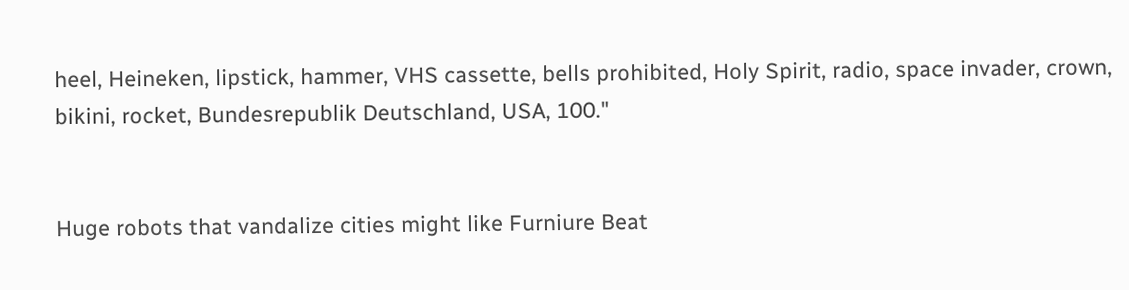heel, Heineken, lipstick, hammer, VHS cassette, bells prohibited, Holy Spirit, radio, space invader, crown, bikini, rocket, Bundesrepublik Deutschland, USA, 100."


Huge robots that vandalize cities might like Furniure Beat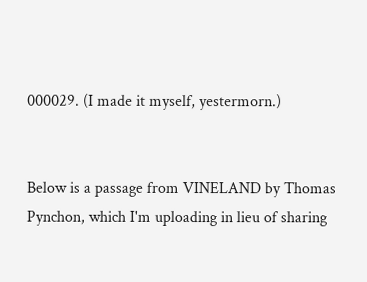000029. (I made it myself, yestermorn.)


Below is a passage from VINELAND by Thomas Pynchon, which I'm uploading in lieu of sharing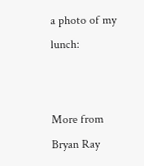a photo of my lunch:


More from Bryan Ray